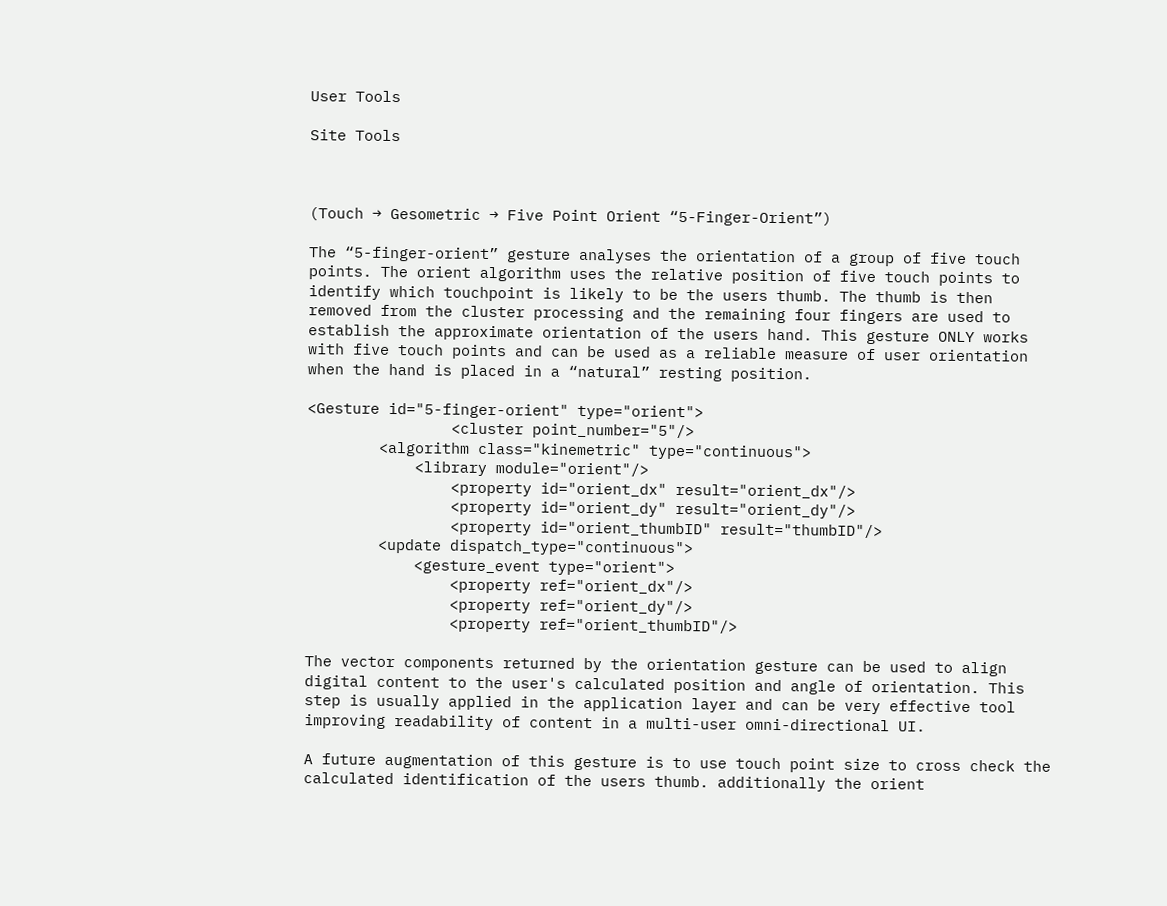User Tools

Site Tools



(Touch → Gesometric → Five Point Orient “5-Finger-Orient”)

The “5-finger-orient” gesture analyses the orientation of a group of five touch points. The orient algorithm uses the relative position of five touch points to identify which touchpoint is likely to be the users thumb. The thumb is then removed from the cluster processing and the remaining four fingers are used to establish the approximate orientation of the users hand. This gesture ONLY works with five touch points and can be used as a reliable measure of user orientation when the hand is placed in a “natural” resting position.

<Gesture id="5-finger-orient" type="orient">
                <cluster point_number="5"/>
        <algorithm class="kinemetric" type="continuous">
            <library module="orient"/>
                <property id="orient_dx" result="orient_dx"/>
                <property id="orient_dy" result="orient_dy"/>
                <property id="orient_thumbID" result="thumbID"/>
        <update dispatch_type="continuous">
            <gesture_event type="orient">
                <property ref="orient_dx"/>
                <property ref="orient_dy"/>
                <property ref="orient_thumbID"/>

The vector components returned by the orientation gesture can be used to align digital content to the user's calculated position and angle of orientation. This step is usually applied in the application layer and can be very effective tool improving readability of content in a multi-user omni-directional UI.

A future augmentation of this gesture is to use touch point size to cross check the calculated identification of the users thumb. additionally the orient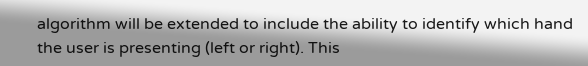algorithm will be extended to include the ability to identify which hand the user is presenting (left or right). This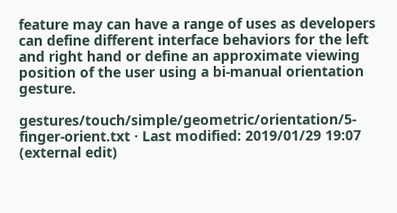feature may can have a range of uses as developers can define different interface behaviors for the left and right hand or define an approximate viewing position of the user using a bi-manual orientation gesture.

gestures/touch/simple/geometric/orientation/5-finger-orient.txt · Last modified: 2019/01/29 19:07 (external edit)